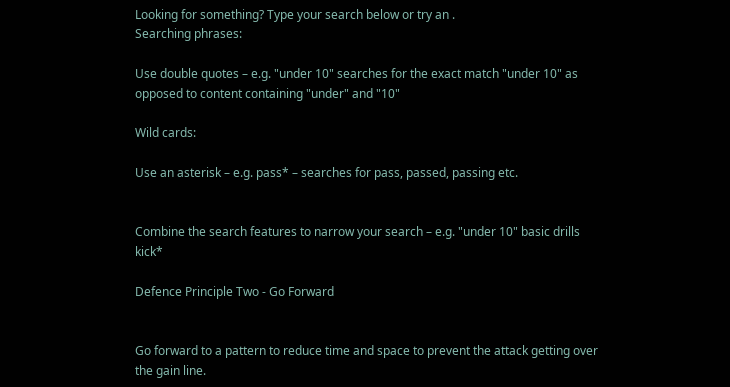Looking for something? Type your search below or try an .
Searching phrases:

Use double quotes – e.g. "under 10" searches for the exact match "under 10" as opposed to content containing "under" and "10"

Wild cards:

Use an asterisk – e.g. pass* – searches for pass, passed, passing etc.


Combine the search features to narrow your search – e.g. "under 10" basic drills kick*

Defence Principle Two - Go Forward


Go forward to a pattern to reduce time and space to prevent the attack getting over the gain line.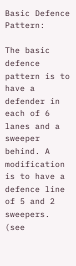Basic Defence Pattern:

The basic defence pattern is to have a defender in each of 6 lanes and a sweeper behind. A modification is to have a defence line of 5 and 2 sweepers. (see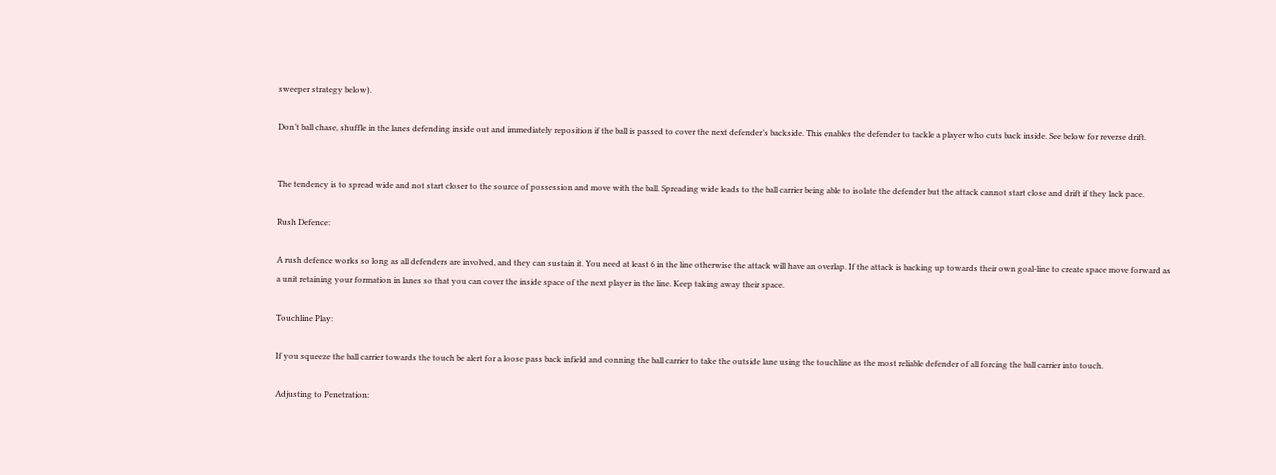sweeper strategy below).

Don’t ball chase, shuffle in the lanes defending inside out and immediately reposition if the ball is passed to cover the next defender’s backside. This enables the defender to tackle a player who cuts back inside. See below for reverse drift.


The tendency is to spread wide and not start closer to the source of possession and move with the ball. Spreading wide leads to the ball carrier being able to isolate the defender but the attack cannot start close and drift if they lack pace.

Rush Defence:

A rush defence works so long as all defenders are involved, and they can sustain it. You need at least 6 in the line otherwise the attack will have an overlap. If the attack is backing up towards their own goal-line to create space move forward as a unit retaining your formation in lanes so that you can cover the inside space of the next player in the line. Keep taking away their space.

Touchline Play:

If you squeeze the ball carrier towards the touch be alert for a loose pass back infield and conning the ball carrier to take the outside lane using the touchline as the most reliable defender of all forcing the ball carrier into touch.

Adjusting to Penetration: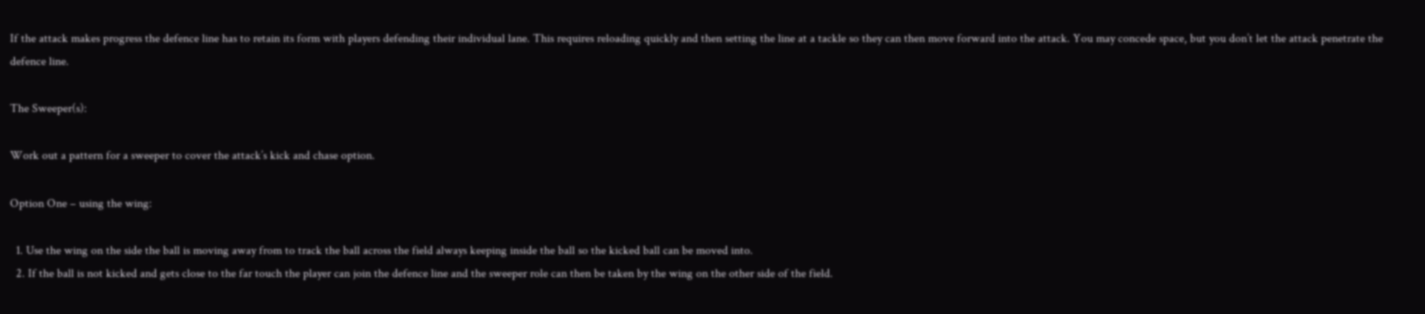If the attack makes progress the defence line has to retain its form with players defending their individual lane. This requires reloading quickly and then setting the line at a tackle so they can then move forward into the attack. You may concede space, but you don’t let the attack penetrate the defence line.

The Sweeper(s):

Work out a pattern for a sweeper to cover the attack’s kick and chase option.

Option One – using the wing:

  1. Use the wing on the side the ball is moving away from to track the ball across the field always keeping inside the ball so the kicked ball can be moved into.
  2. If the ball is not kicked and gets close to the far touch the player can join the defence line and the sweeper role can then be taken by the wing on the other side of the field.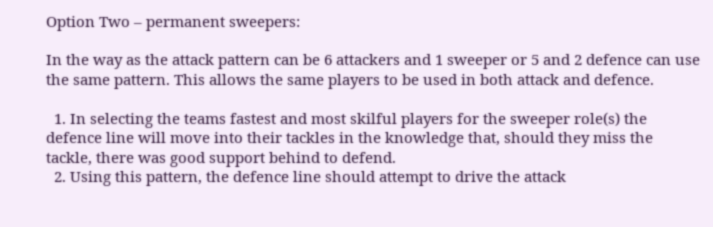Option Two – permanent sweepers:

In the way as the attack pattern can be 6 attackers and 1 sweeper or 5 and 2 defence can use the same pattern. This allows the same players to be used in both attack and defence.

  1. In selecting the teams fastest and most skilful players for the sweeper role(s) the defence line will move into their tackles in the knowledge that, should they miss the tackle, there was good support behind to defend.
  2. Using this pattern, the defence line should attempt to drive the attack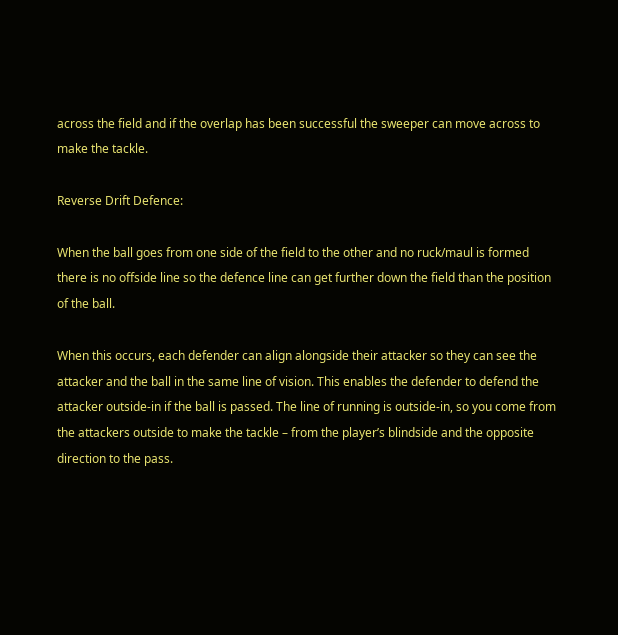across the field and if the overlap has been successful the sweeper can move across to make the tackle.

Reverse Drift Defence:

When the ball goes from one side of the field to the other and no ruck/maul is formed there is no offside line so the defence line can get further down the field than the position of the ball.

When this occurs, each defender can align alongside their attacker so they can see the attacker and the ball in the same line of vision. This enables the defender to defend the attacker outside-in if the ball is passed. The line of running is outside-in, so you come from the attackers outside to make the tackle – from the player’s blindside and the opposite direction to the pass.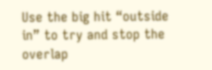Use the big hit “outside in” to try and stop the overlap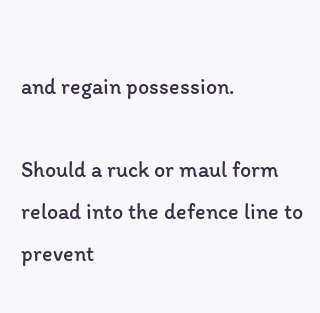and regain possession.

Should a ruck or maul form reload into the defence line to prevent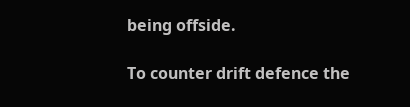being offside.

To counter drift defence the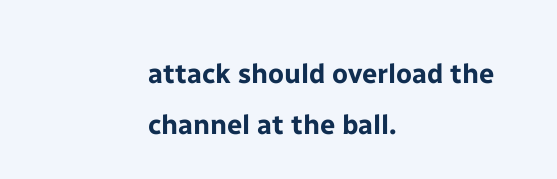attack should overload the channel at the ball.